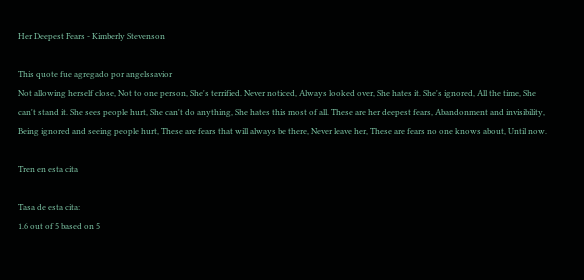Her Deepest Fears - Kimberly Stevenson

This quote fue agregado por angelssavior
Not allowing herself close, Not to one person, She's terrified. Never noticed, Always looked over, She hates it. She's ignored, All the time, She can't stand it. She sees people hurt, She can't do anything, She hates this most of all. These are her deepest fears, Abandonment and invisibility, Being ignored and seeing people hurt, These are fears that will always be there, Never leave her, These are fears no one knows about, Until now.

Tren en esta cita

Tasa de esta cita:
1.6 out of 5 based on 5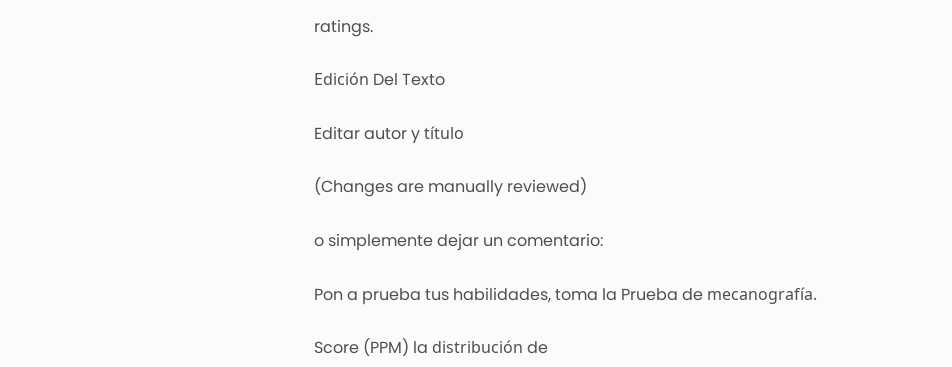ratings.

Edición Del Texto

Editar autor y título

(Changes are manually reviewed)

o simplemente dejar un comentario:

Pon a prueba tus habilidades, toma la Prueba de mecanografía.

Score (PPM) la distribución de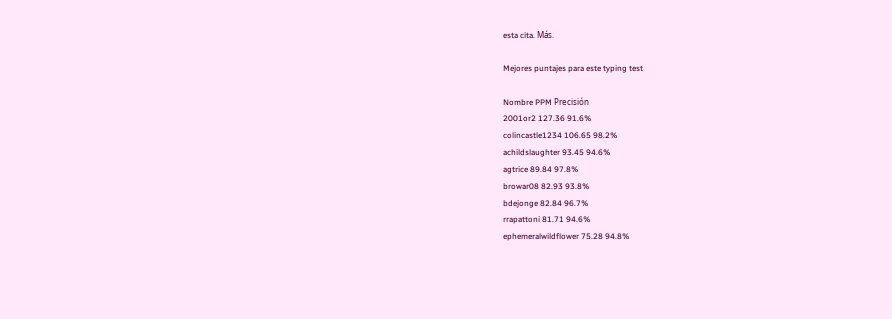esta cita. Más.

Mejores puntajes para este typing test

Nombre PPM Precisión
2001or2 127.36 91.6%
colincastle1234 106.65 98.2%
achildslaughter 93.45 94.6%
agtrice 89.84 97.8%
browar08 82.93 93.8%
bdejonge 82.84 96.7%
rrapattoni 81.71 94.6%
ephemeralwildflower 75.28 94.8%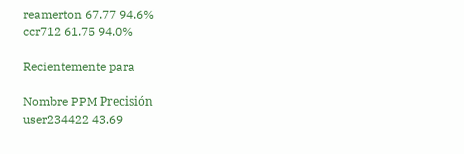reamerton 67.77 94.6%
ccr712 61.75 94.0%

Recientemente para

Nombre PPM Precisión
user234422 43.69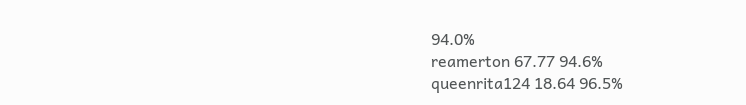94.0%
reamerton 67.77 94.6%
queenrita124 18.64 96.5%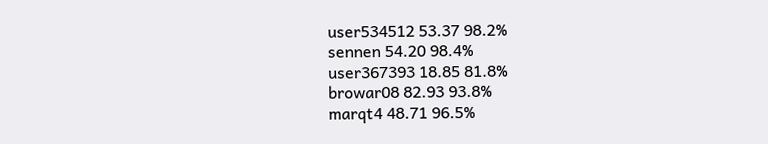user534512 53.37 98.2%
sennen 54.20 98.4%
user367393 18.85 81.8%
browar08 82.93 93.8%
marqt4 48.71 96.5%